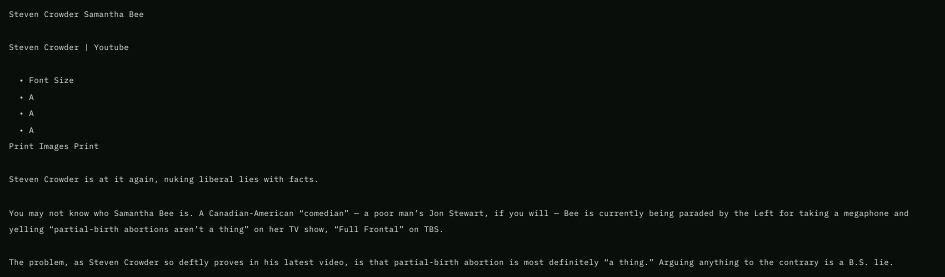Steven Crowder Samantha Bee

Steven Crowder | Youtube

  • Font Size
  • A
  • A
  • A
Print Images Print

Steven Crowder is at it again, nuking liberal lies with facts.

You may not know who Samantha Bee is. A Canadian-American “comedian” — a poor man’s Jon Stewart, if you will — Bee is currently being paraded by the Left for taking a megaphone and yelling “partial-birth abortions aren’t a thing” on her TV show, “Full Frontal” on TBS.

The problem, as Steven Crowder so deftly proves in his latest video, is that partial-birth abortion is most definitely “a thing.” Arguing anything to the contrary is a B.S. lie.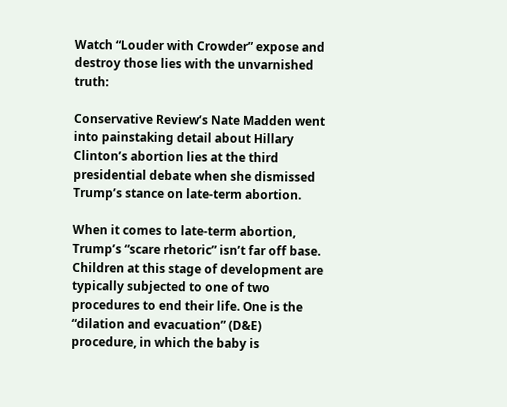Watch “Louder with Crowder” expose and destroy those lies with the unvarnished truth:

Conservative Review’s Nate Madden went into painstaking detail about Hillary Clinton’s abortion lies at the third presidential debate when she dismissed Trump’s stance on late-term abortion.

When it comes to late-term abortion, Trump’s “scare rhetoric” isn’t far off base. Children at this stage of development are typically subjected to one of two procedures to end their life. One is the “dilation and evacuation” (D&E) procedure, in which the baby is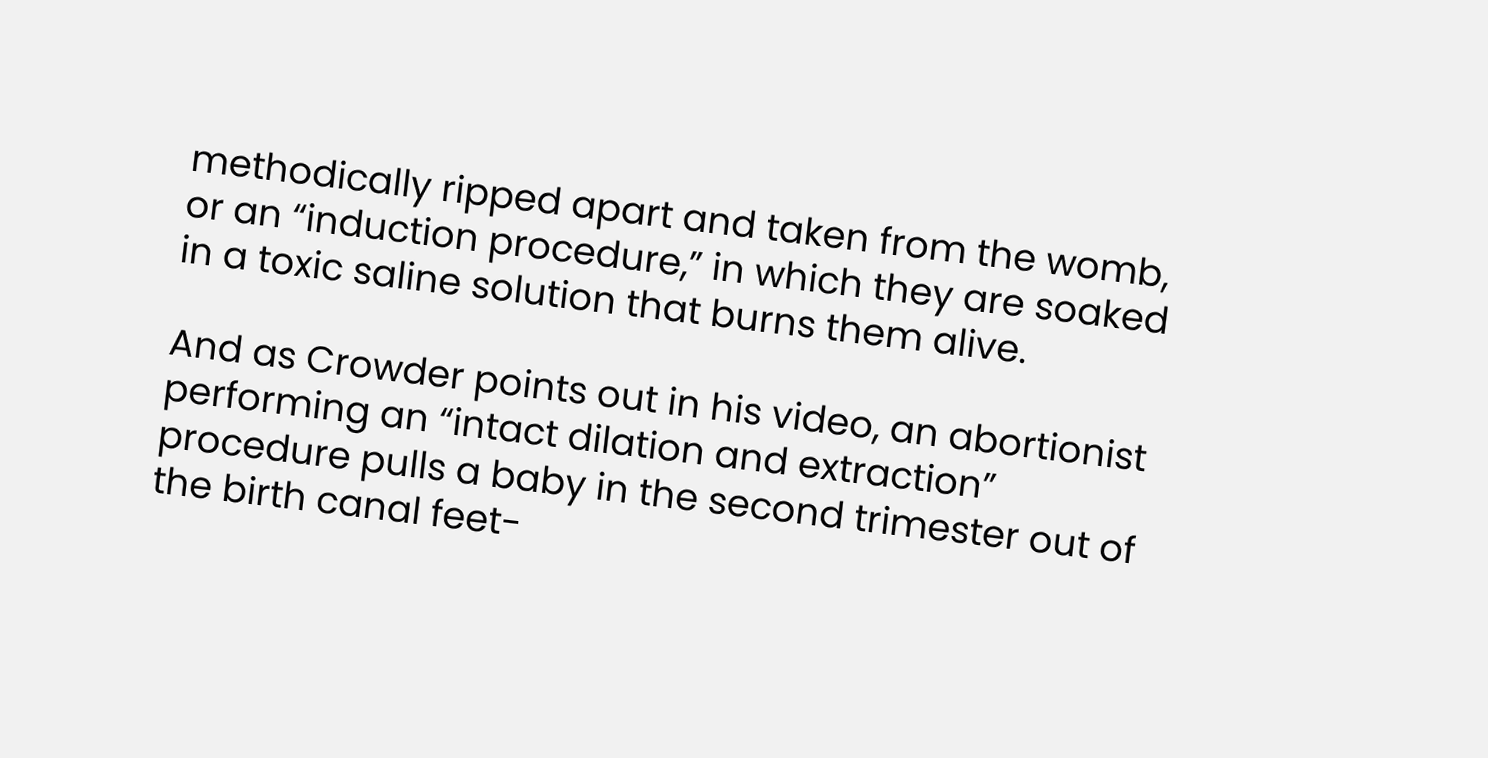methodically ripped apart and taken from the womb, or an “induction procedure,” in which they are soaked in a toxic saline solution that burns them alive.

And as Crowder points out in his video, an abortionist performing an “intact dilation and extraction” procedure pulls a baby in the second trimester out of the birth canal feet-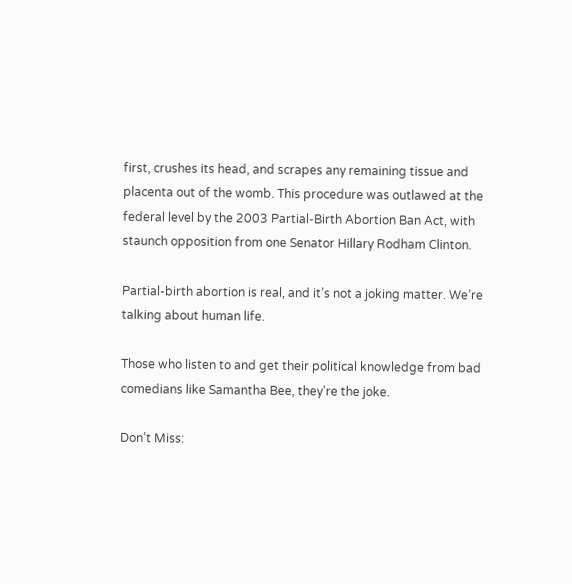first, crushes its head, and scrapes any remaining tissue and placenta out of the womb. This procedure was outlawed at the federal level by the 2003 Partial-Birth Abortion Ban Act, with staunch opposition from one Senator Hillary Rodham Clinton.

Partial-birth abortion is real, and it’s not a joking matter. We’re talking about human life.

Those who listen to and get their political knowledge from bad comedians like Samantha Bee, they’re the joke.

Don’t Miss: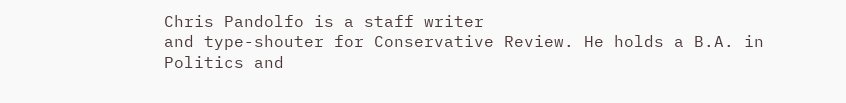Chris Pandolfo is a staff writer
and type-shouter for Conservative Review. He holds a B.A. in Politics and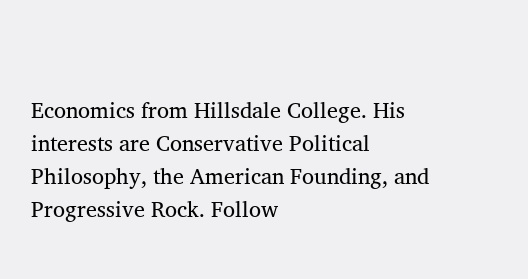Economics from Hillsdale College. His interests are Conservative Political Philosophy, the American Founding, and Progressive Rock. Follow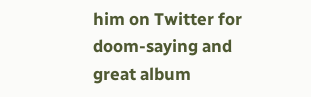him on Twitter for doom-saying and great album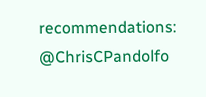recommendations: @ChrisCPandolfo